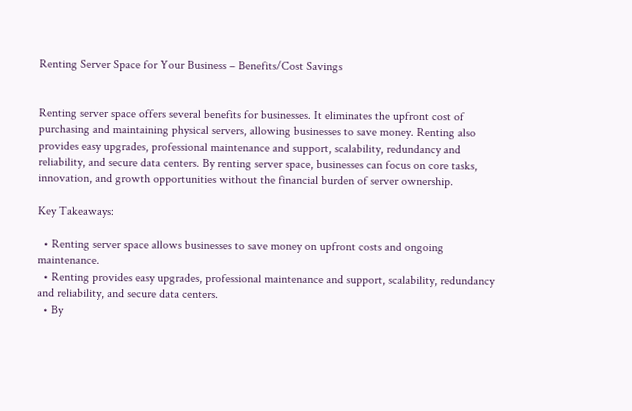Renting Server Space for Your Business – Benefits/Cost Savings


Renting server space offers several benefits for businesses. It eliminates the upfront cost of purchasing and maintaining physical servers, allowing businesses to save money. Renting also provides easy upgrades, professional maintenance and support, scalability, redundancy and reliability, and secure data centers. By renting server space, businesses can focus on core tasks, innovation, and growth opportunities without the financial burden of server ownership.

Key Takeaways:

  • Renting server space allows businesses to save money on upfront costs and ongoing maintenance.
  • Renting provides easy upgrades, professional maintenance and support, scalability, redundancy and reliability, and secure data centers.
  • By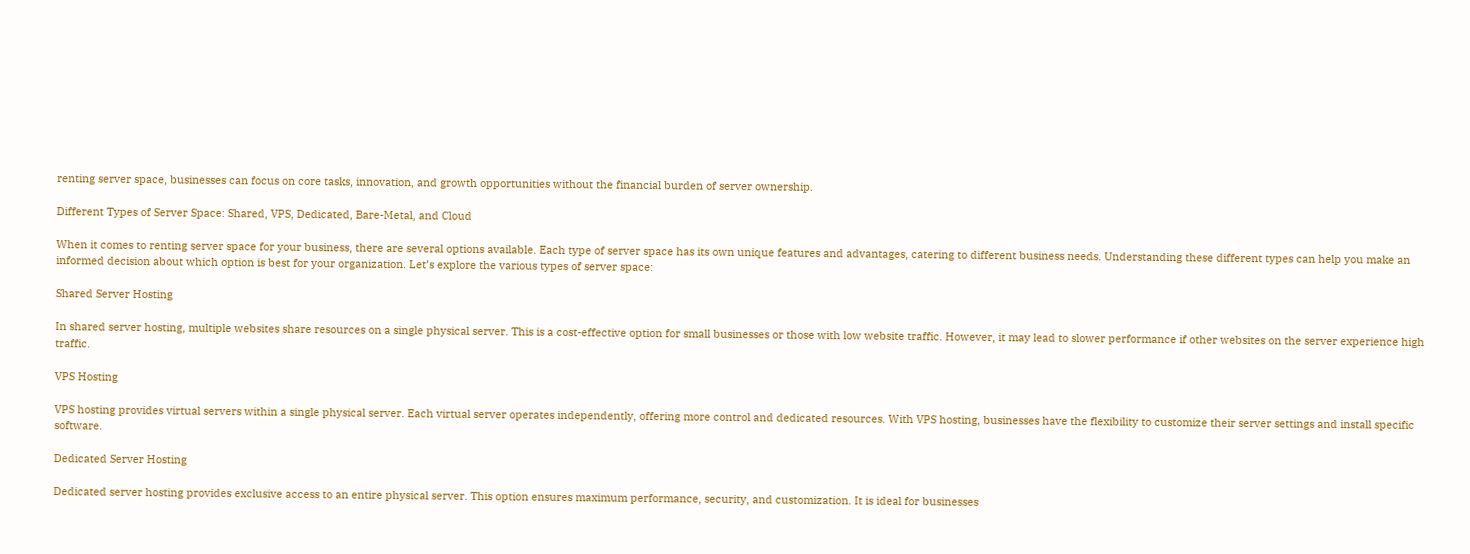renting server space, businesses can focus on core tasks, innovation, and growth opportunities without the financial burden of server ownership.

Different Types of Server Space: Shared, VPS, Dedicated, Bare-Metal, and Cloud

When it comes to renting server space for your business, there are several options available. Each type of server space has its own unique features and advantages, catering to different business needs. Understanding these different types can help you make an informed decision about which option is best for your organization. Let’s explore the various types of server space:

Shared Server Hosting

In shared server hosting, multiple websites share resources on a single physical server. This is a cost-effective option for small businesses or those with low website traffic. However, it may lead to slower performance if other websites on the server experience high traffic.

VPS Hosting

VPS hosting provides virtual servers within a single physical server. Each virtual server operates independently, offering more control and dedicated resources. With VPS hosting, businesses have the flexibility to customize their server settings and install specific software.

Dedicated Server Hosting

Dedicated server hosting provides exclusive access to an entire physical server. This option ensures maximum performance, security, and customization. It is ideal for businesses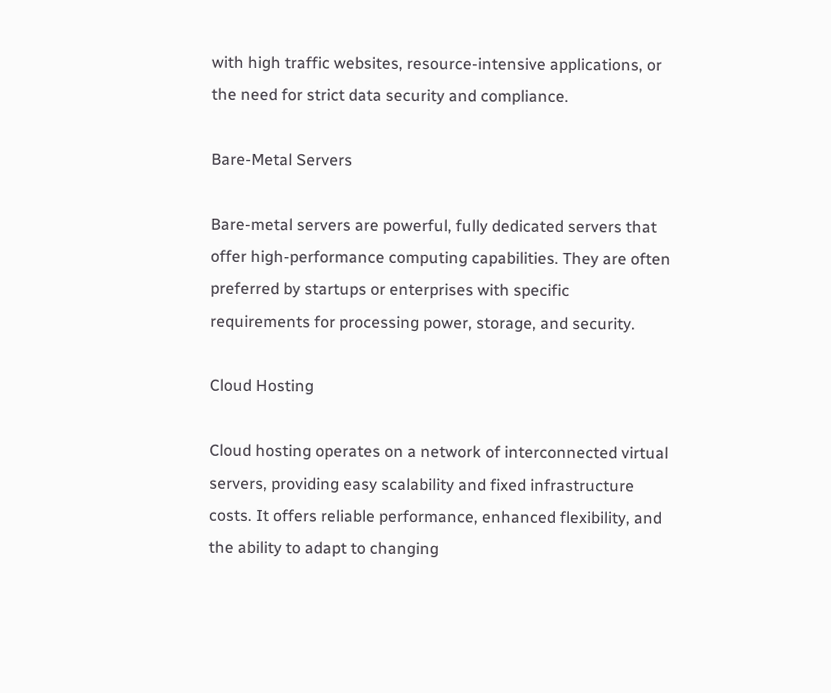with high traffic websites, resource-intensive applications, or the need for strict data security and compliance.

Bare-Metal Servers

Bare-metal servers are powerful, fully dedicated servers that offer high-performance computing capabilities. They are often preferred by startups or enterprises with specific requirements for processing power, storage, and security.

Cloud Hosting

Cloud hosting operates on a network of interconnected virtual servers, providing easy scalability and fixed infrastructure costs. It offers reliable performance, enhanced flexibility, and the ability to adapt to changing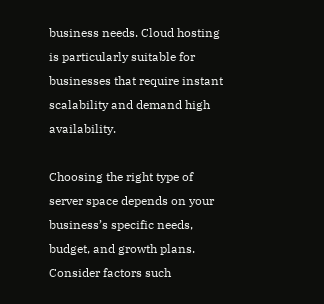business needs. Cloud hosting is particularly suitable for businesses that require instant scalability and demand high availability.

Choosing the right type of server space depends on your business’s specific needs, budget, and growth plans. Consider factors such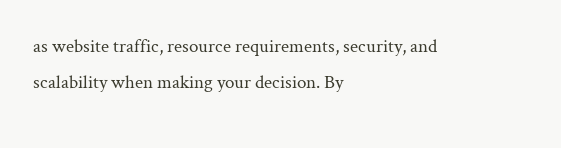as website traffic, resource requirements, security, and scalability when making your decision. By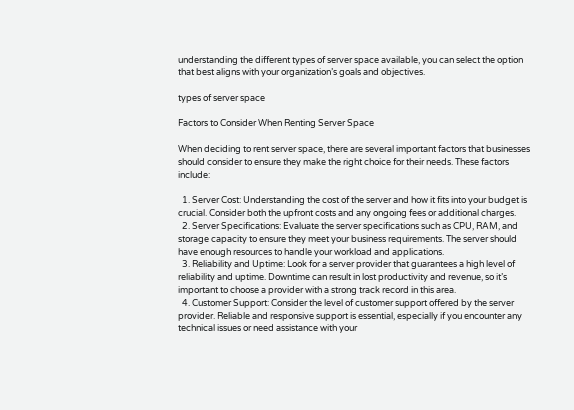understanding the different types of server space available, you can select the option that best aligns with your organization’s goals and objectives.

types of server space

Factors to Consider When Renting Server Space

When deciding to rent server space, there are several important factors that businesses should consider to ensure they make the right choice for their needs. These factors include:

  1. Server Cost: Understanding the cost of the server and how it fits into your budget is crucial. Consider both the upfront costs and any ongoing fees or additional charges.
  2. Server Specifications: Evaluate the server specifications such as CPU, RAM, and storage capacity to ensure they meet your business requirements. The server should have enough resources to handle your workload and applications.
  3. Reliability and Uptime: Look for a server provider that guarantees a high level of reliability and uptime. Downtime can result in lost productivity and revenue, so it’s important to choose a provider with a strong track record in this area.
  4. Customer Support: Consider the level of customer support offered by the server provider. Reliable and responsive support is essential, especially if you encounter any technical issues or need assistance with your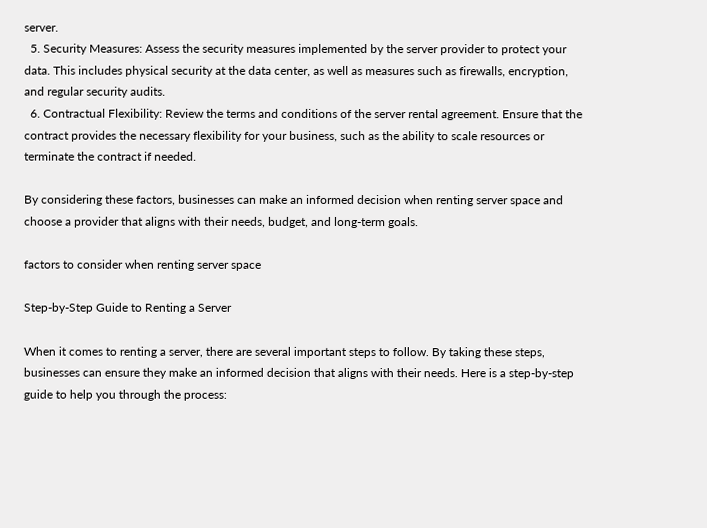server.
  5. Security Measures: Assess the security measures implemented by the server provider to protect your data. This includes physical security at the data center, as well as measures such as firewalls, encryption, and regular security audits.
  6. Contractual Flexibility: Review the terms and conditions of the server rental agreement. Ensure that the contract provides the necessary flexibility for your business, such as the ability to scale resources or terminate the contract if needed.

By considering these factors, businesses can make an informed decision when renting server space and choose a provider that aligns with their needs, budget, and long-term goals.

factors to consider when renting server space

Step-by-Step Guide to Renting a Server

When it comes to renting a server, there are several important steps to follow. By taking these steps, businesses can ensure they make an informed decision that aligns with their needs. Here is a step-by-step guide to help you through the process: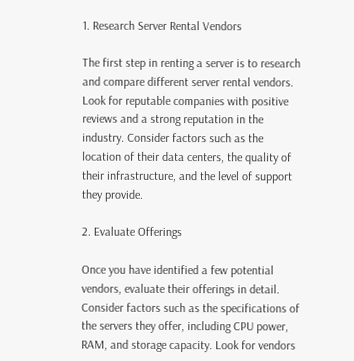1. Research Server Rental Vendors

The first step in renting a server is to research and compare different server rental vendors. Look for reputable companies with positive reviews and a strong reputation in the industry. Consider factors such as the location of their data centers, the quality of their infrastructure, and the level of support they provide.

2. Evaluate Offerings

Once you have identified a few potential vendors, evaluate their offerings in detail. Consider factors such as the specifications of the servers they offer, including CPU power, RAM, and storage capacity. Look for vendors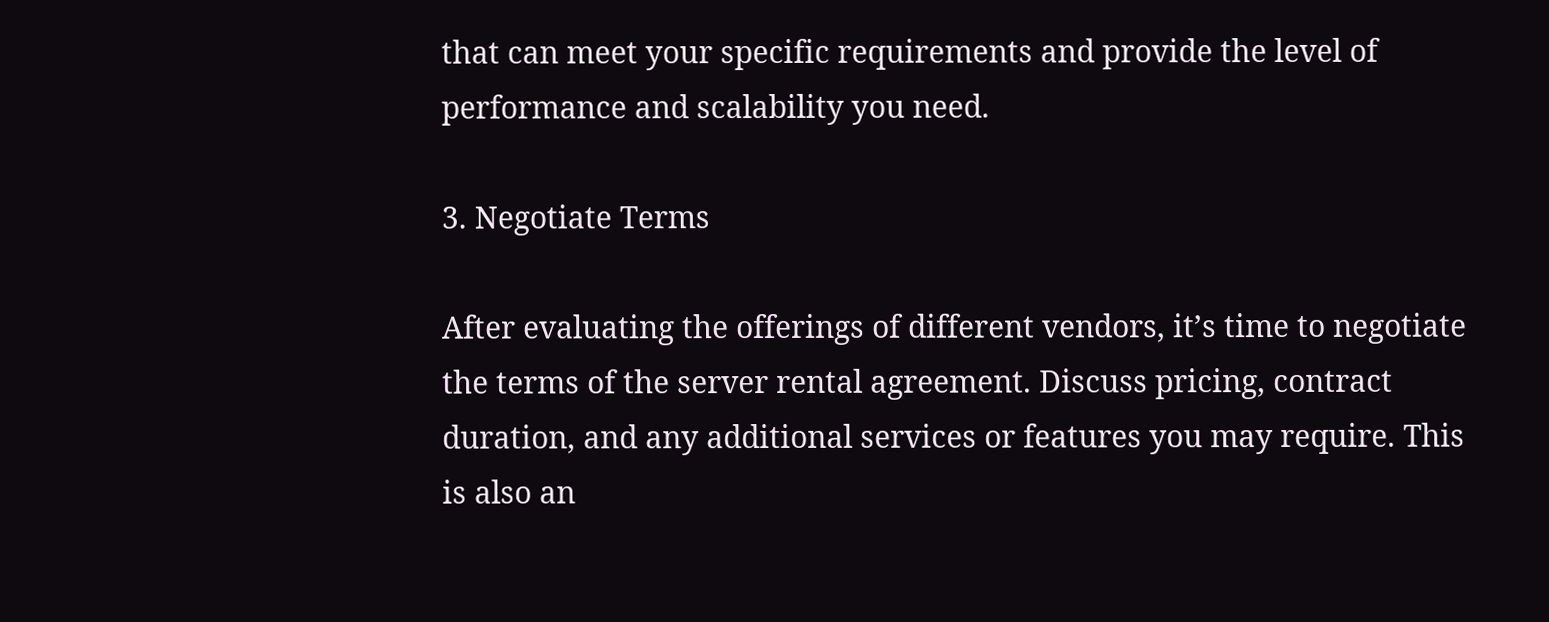that can meet your specific requirements and provide the level of performance and scalability you need.

3. Negotiate Terms

After evaluating the offerings of different vendors, it’s time to negotiate the terms of the server rental agreement. Discuss pricing, contract duration, and any additional services or features you may require. This is also an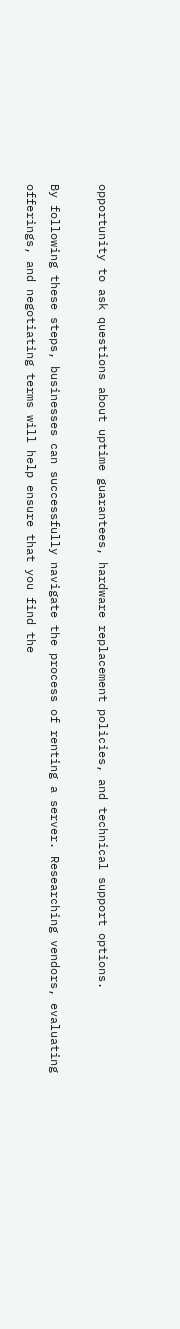opportunity to ask questions about uptime guarantees, hardware replacement policies, and technical support options.

By following these steps, businesses can successfully navigate the process of renting a server. Researching vendors, evaluating offerings, and negotiating terms will help ensure that you find the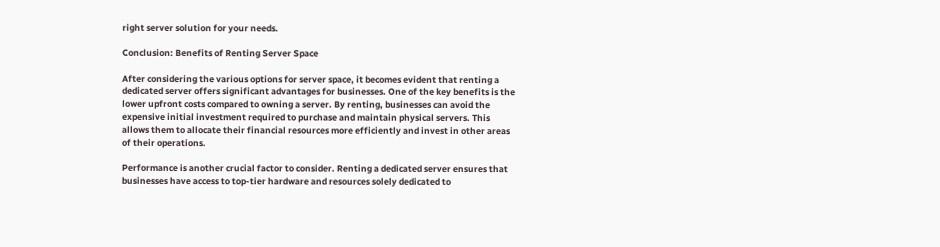right server solution for your needs.

Conclusion: Benefits of Renting Server Space

After considering the various options for server space, it becomes evident that renting a dedicated server offers significant advantages for businesses. One of the key benefits is the lower upfront costs compared to owning a server. By renting, businesses can avoid the expensive initial investment required to purchase and maintain physical servers. This allows them to allocate their financial resources more efficiently and invest in other areas of their operations.

Performance is another crucial factor to consider. Renting a dedicated server ensures that businesses have access to top-tier hardware and resources solely dedicated to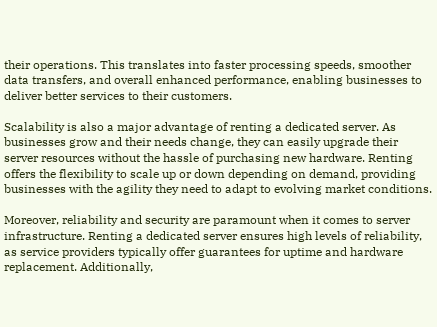their operations. This translates into faster processing speeds, smoother data transfers, and overall enhanced performance, enabling businesses to deliver better services to their customers.

Scalability is also a major advantage of renting a dedicated server. As businesses grow and their needs change, they can easily upgrade their server resources without the hassle of purchasing new hardware. Renting offers the flexibility to scale up or down depending on demand, providing businesses with the agility they need to adapt to evolving market conditions.

Moreover, reliability and security are paramount when it comes to server infrastructure. Renting a dedicated server ensures high levels of reliability, as service providers typically offer guarantees for uptime and hardware replacement. Additionally,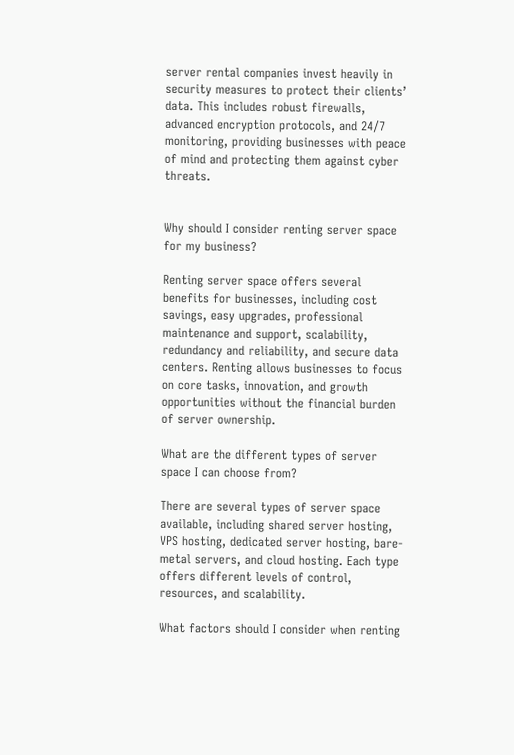server rental companies invest heavily in security measures to protect their clients’ data. This includes robust firewalls, advanced encryption protocols, and 24/7 monitoring, providing businesses with peace of mind and protecting them against cyber threats.


Why should I consider renting server space for my business?

Renting server space offers several benefits for businesses, including cost savings, easy upgrades, professional maintenance and support, scalability, redundancy and reliability, and secure data centers. Renting allows businesses to focus on core tasks, innovation, and growth opportunities without the financial burden of server ownership.

What are the different types of server space I can choose from?

There are several types of server space available, including shared server hosting, VPS hosting, dedicated server hosting, bare-metal servers, and cloud hosting. Each type offers different levels of control, resources, and scalability.

What factors should I consider when renting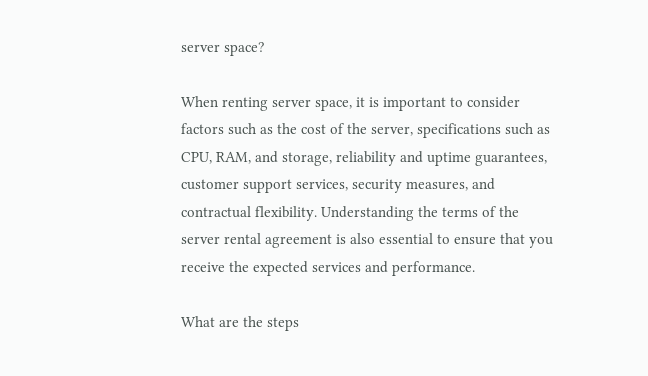server space?

When renting server space, it is important to consider factors such as the cost of the server, specifications such as CPU, RAM, and storage, reliability and uptime guarantees, customer support services, security measures, and contractual flexibility. Understanding the terms of the server rental agreement is also essential to ensure that you receive the expected services and performance.

What are the steps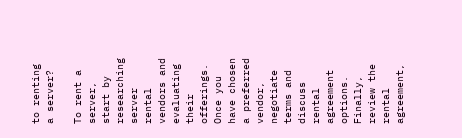to renting a server?

To rent a server, start by researching server rental vendors and evaluating their offerings. Once you have chosen a preferred vendor, negotiate terms and discuss rental agreement options. Finally, review the rental agreement,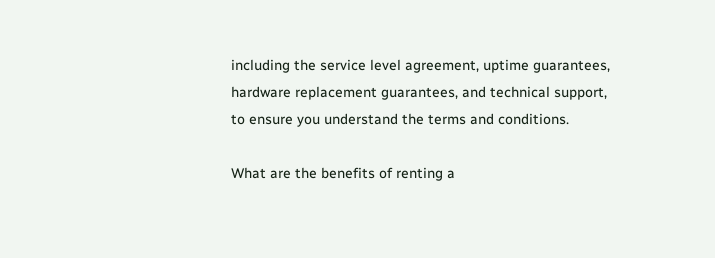including the service level agreement, uptime guarantees, hardware replacement guarantees, and technical support, to ensure you understand the terms and conditions.

What are the benefits of renting a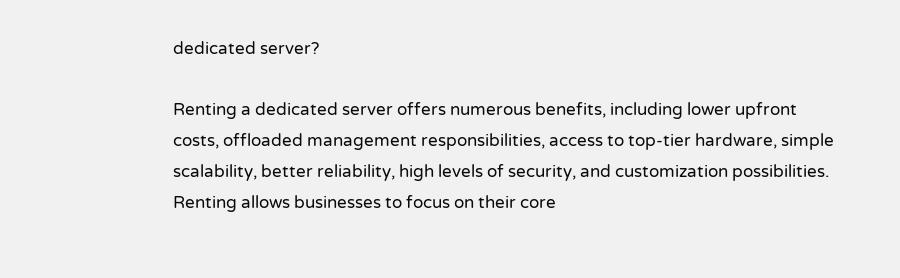dedicated server?

Renting a dedicated server offers numerous benefits, including lower upfront costs, offloaded management responsibilities, access to top-tier hardware, simple scalability, better reliability, high levels of security, and customization possibilities. Renting allows businesses to focus on their core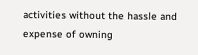activities without the hassle and expense of owning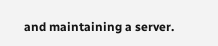and maintaining a server.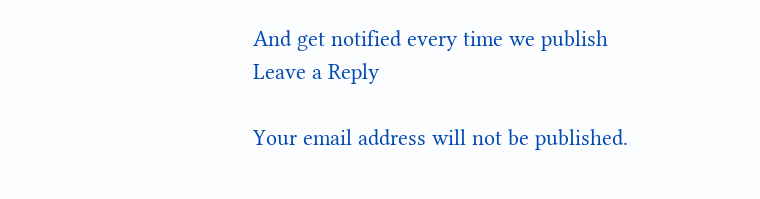And get notified every time we publish
Leave a Reply

Your email address will not be published.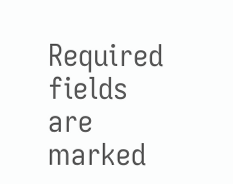Required fields are marked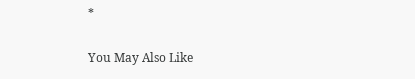*

You May Also Like